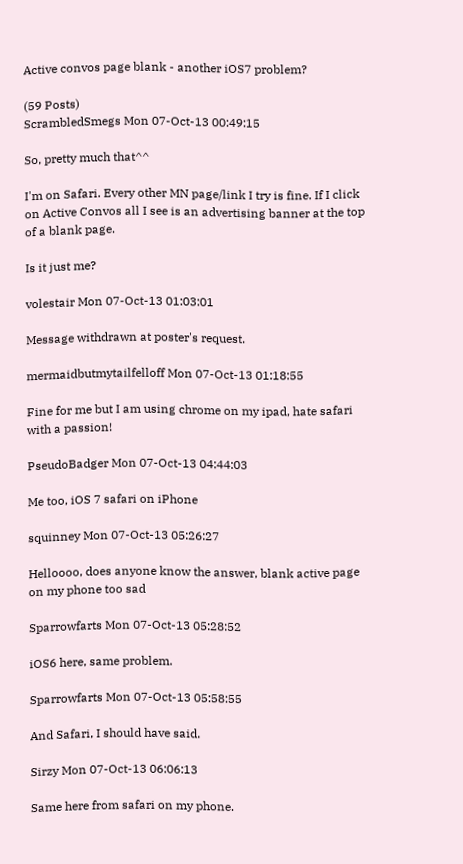Active convos page blank - another iOS7 problem?

(59 Posts)
ScrambledSmegs Mon 07-Oct-13 00:49:15

So, pretty much that^^

I'm on Safari. Every other MN page/link I try is fine. If I click on Active Convos all I see is an advertising banner at the top of a blank page.

Is it just me?

volestair Mon 07-Oct-13 01:03:01

Message withdrawn at poster's request.

mermaidbutmytailfelloff Mon 07-Oct-13 01:18:55

Fine for me but I am using chrome on my ipad, hate safari with a passion!

PseudoBadger Mon 07-Oct-13 04:44:03

Me too, iOS 7 safari on iPhone

squinney Mon 07-Oct-13 05:26:27

Helloooo, does anyone know the answer, blank active page on my phone too sad

Sparrowfarts Mon 07-Oct-13 05:28:52

iOS6 here, same problem.

Sparrowfarts Mon 07-Oct-13 05:58:55

And Safari, I should have said.

Sirzy Mon 07-Oct-13 06:06:13

Same here from safari on my phone.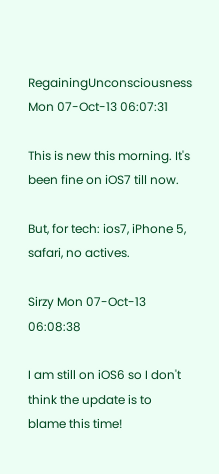RegainingUnconsciousness Mon 07-Oct-13 06:07:31

This is new this morning. It's been fine on iOS7 till now.

But, for tech: ios7, iPhone 5, safari, no actives.

Sirzy Mon 07-Oct-13 06:08:38

I am still on iOS6 so I don't think the update is to blame this time!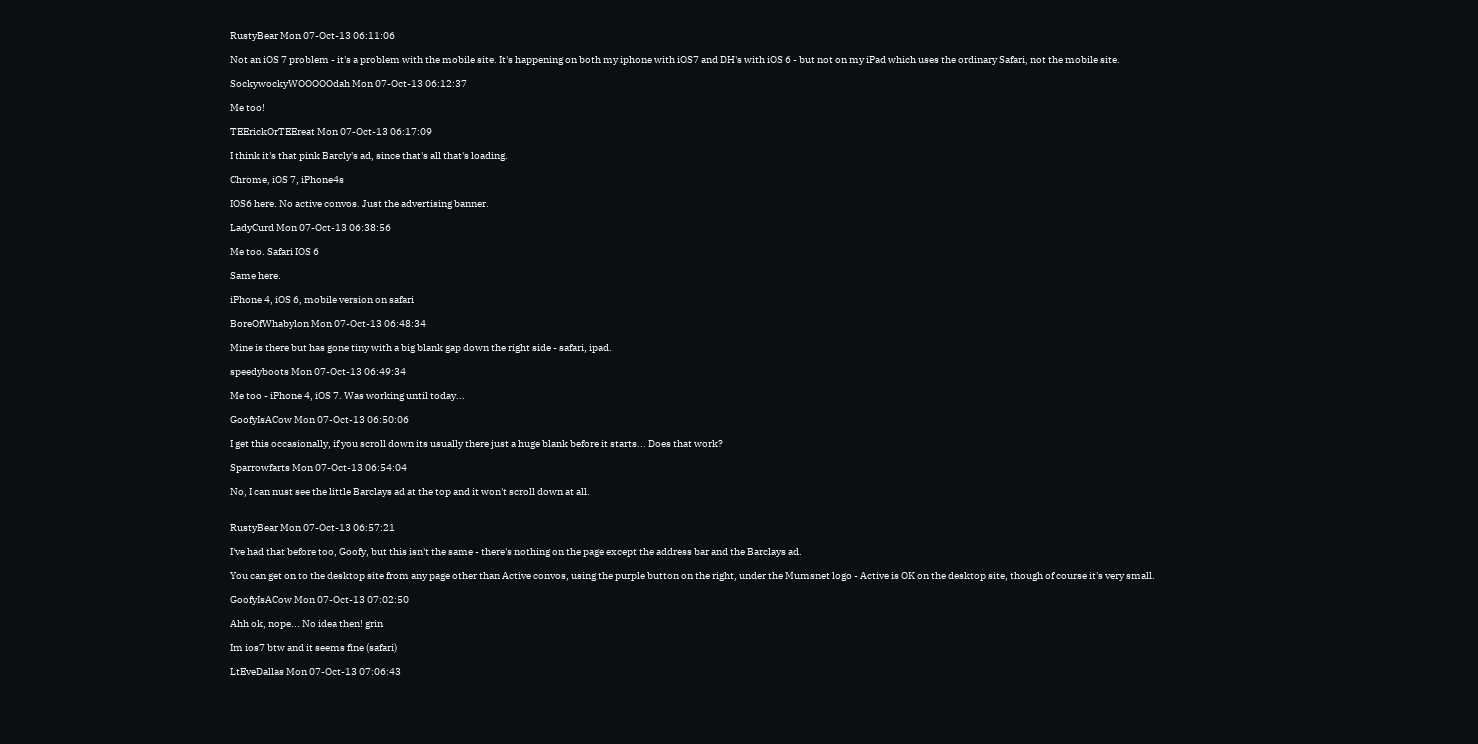RustyBear Mon 07-Oct-13 06:11:06

Not an iOS 7 problem - it's a problem with the mobile site. It's happening on both my iphone with iOS7 and DH's with iOS 6 - but not on my iPad which uses the ordinary Safari, not the mobile site.

SockywockyWOOOOOdah Mon 07-Oct-13 06:12:37

Me too!

TEErickOrTEEreat Mon 07-Oct-13 06:17:09

I think it's that pink Barcly's ad, since that's all that's loading.

Chrome, iOS 7, iPhone4s

IOS6 here. No active convos. Just the advertising banner.

LadyCurd Mon 07-Oct-13 06:38:56

Me too. Safari IOS 6

Same here.

iPhone 4, iOS 6, mobile version on safari

BoreOfWhabylon Mon 07-Oct-13 06:48:34

Mine is there but has gone tiny with a big blank gap down the right side - safari, ipad.

speedyboots Mon 07-Oct-13 06:49:34

Me too - iPhone 4, iOS 7. Was working until today...

GoofyIsACow Mon 07-Oct-13 06:50:06

I get this occasionally, if you scroll down its usually there just a huge blank before it starts... Does that work?

Sparrowfarts Mon 07-Oct-13 06:54:04

No, I can nust see the little Barclays ad at the top and it won't scroll down at all.


RustyBear Mon 07-Oct-13 06:57:21

I've had that before too, Goofy, but this isn't the same - there's nothing on the page except the address bar and the Barclays ad.

You can get on to the desktop site from any page other than Active convos, using the purple button on the right, under the Mumsnet logo - Active is OK on the desktop site, though of course it's very small.

GoofyIsACow Mon 07-Oct-13 07:02:50

Ahh ok, nope... No idea then! grin

Im ios7 btw and it seems fine (safari)

LtEveDallas Mon 07-Oct-13 07:06:43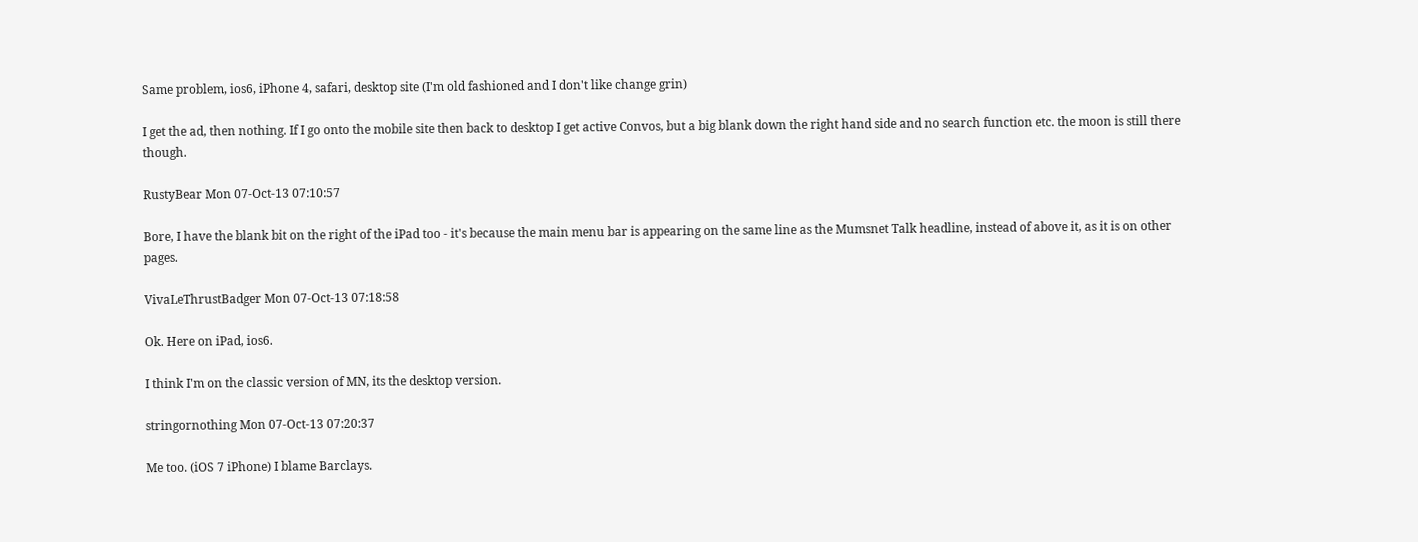Same problem, ios6, iPhone 4, safari, desktop site (I'm old fashioned and I don't like change grin)

I get the ad, then nothing. If I go onto the mobile site then back to desktop I get active Convos, but a big blank down the right hand side and no search function etc. the moon is still there though.

RustyBear Mon 07-Oct-13 07:10:57

Bore, I have the blank bit on the right of the iPad too - it's because the main menu bar is appearing on the same line as the Mumsnet Talk headline, instead of above it, as it is on other pages.

VivaLeThrustBadger Mon 07-Oct-13 07:18:58

Ok. Here on iPad, ios6.

I think I'm on the classic version of MN, its the desktop version.

stringornothing Mon 07-Oct-13 07:20:37

Me too. (iOS 7 iPhone) I blame Barclays.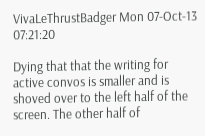VivaLeThrustBadger Mon 07-Oct-13 07:21:20

Dying that that the writing for active convos is smaller and is shoved over to the left half of the screen. The other half of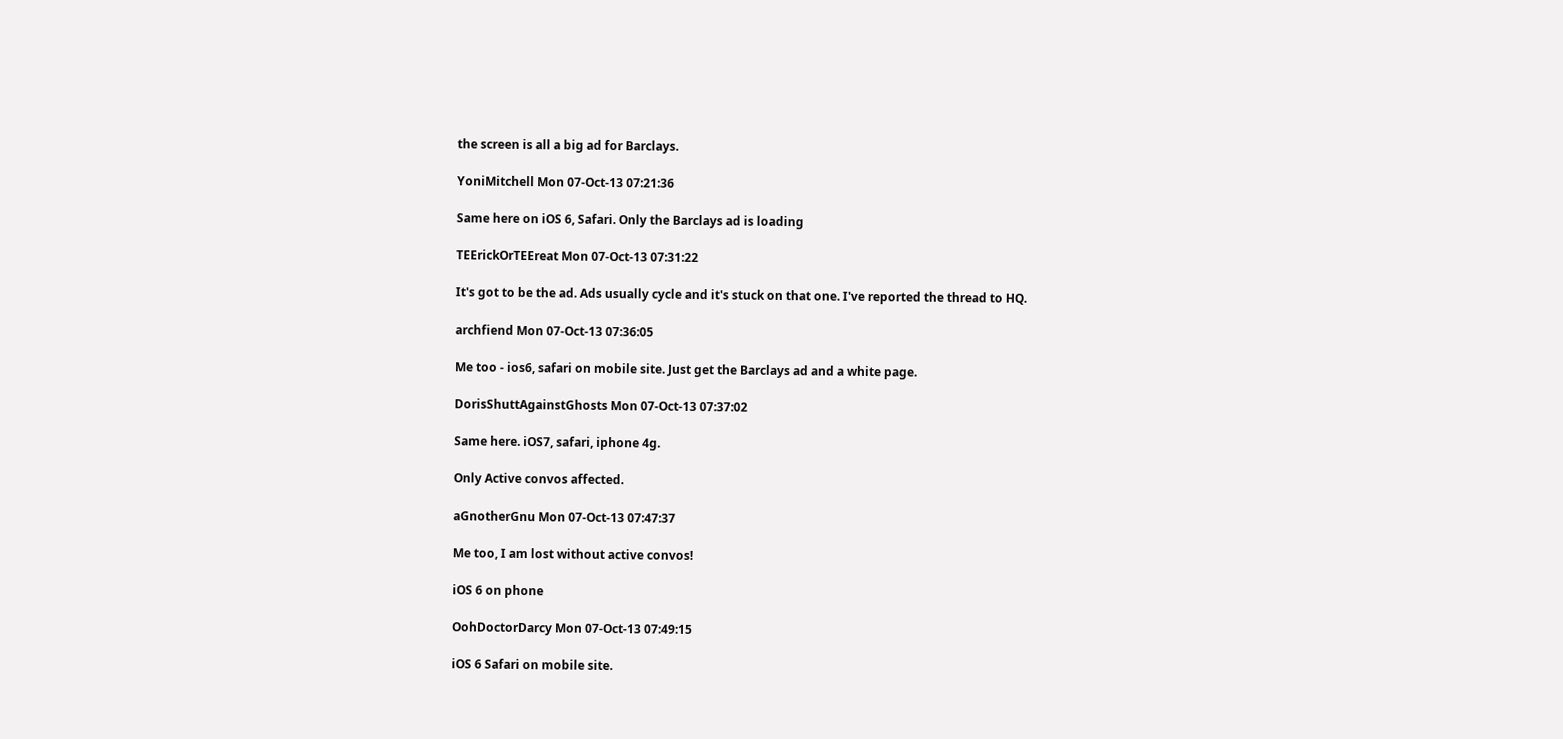the screen is all a big ad for Barclays.

YoniMitchell Mon 07-Oct-13 07:21:36

Same here on iOS 6, Safari. Only the Barclays ad is loading

TEErickOrTEEreat Mon 07-Oct-13 07:31:22

It's got to be the ad. Ads usually cycle and it's stuck on that one. I've reported the thread to HQ.

archfiend Mon 07-Oct-13 07:36:05

Me too - ios6, safari on mobile site. Just get the Barclays ad and a white page.

DorisShuttAgainstGhosts Mon 07-Oct-13 07:37:02

Same here. iOS7, safari, iphone 4g.

Only Active convos affected.

aGnotherGnu Mon 07-Oct-13 07:47:37

Me too, I am lost without active convos!

iOS 6 on phone

OohDoctorDarcy Mon 07-Oct-13 07:49:15

iOS 6 Safari on mobile site.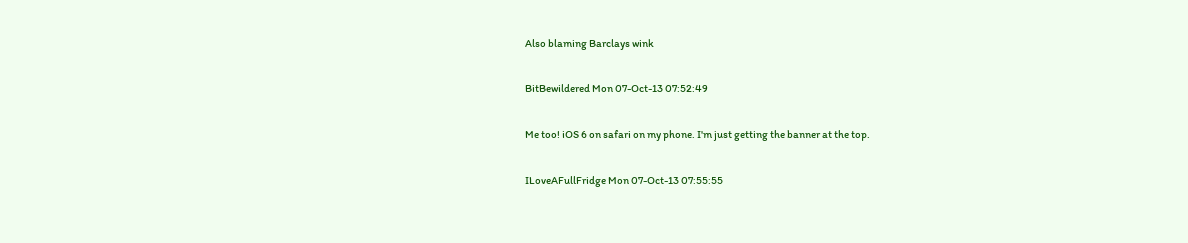Also blaming Barclays wink

BitBewildered Mon 07-Oct-13 07:52:49

Me too! iOS 6 on safari on my phone. I'm just getting the banner at the top.

ILoveAFullFridge Mon 07-Oct-13 07:55:55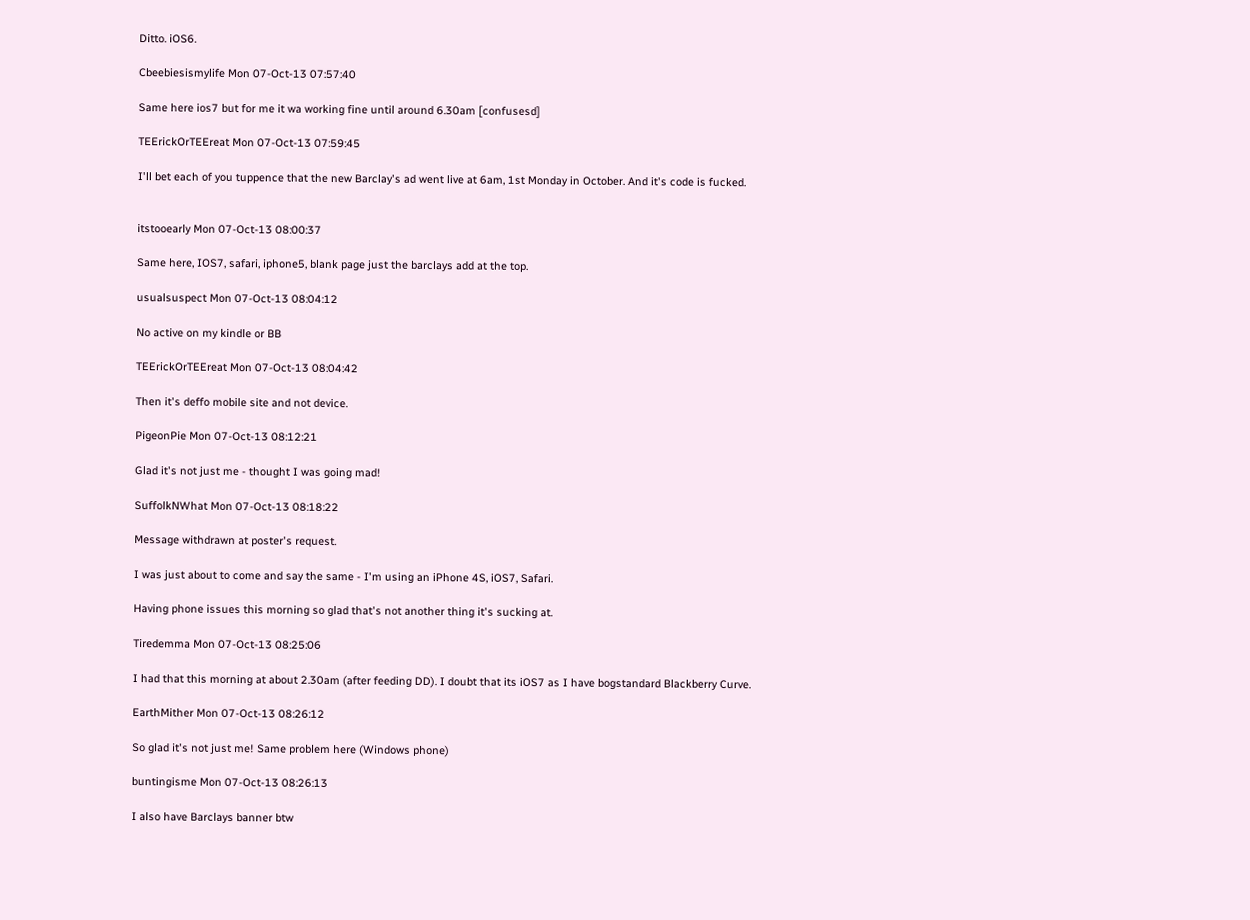Ditto. iOS6.

Cbeebiesismylife Mon 07-Oct-13 07:57:40

Same here ios7 but for me it wa working fine until around 6.30am [confusesd]

TEErickOrTEEreat Mon 07-Oct-13 07:59:45

I'll bet each of you tuppence that the new Barclay's ad went live at 6am, 1st Monday in October. And it's code is fucked.


itstooearly Mon 07-Oct-13 08:00:37

Same here, IOS7, safari, iphone5, blank page just the barclays add at the top.

usualsuspect Mon 07-Oct-13 08:04:12

No active on my kindle or BB

TEErickOrTEEreat Mon 07-Oct-13 08:04:42

Then it's deffo mobile site and not device.

PigeonPie Mon 07-Oct-13 08:12:21

Glad it's not just me - thought I was going mad!

SuffolkNWhat Mon 07-Oct-13 08:18:22

Message withdrawn at poster's request.

I was just about to come and say the same - I'm using an iPhone 4S, iOS7, Safari.

Having phone issues this morning so glad that's not another thing it's sucking at.

Tiredemma Mon 07-Oct-13 08:25:06

I had that this morning at about 2.30am (after feeding DD). I doubt that its iOS7 as I have bogstandard Blackberry Curve.

EarthMither Mon 07-Oct-13 08:26:12

So glad it's not just me! Same problem here (Windows phone)

buntingisme Mon 07-Oct-13 08:26:13

I also have Barclays banner btw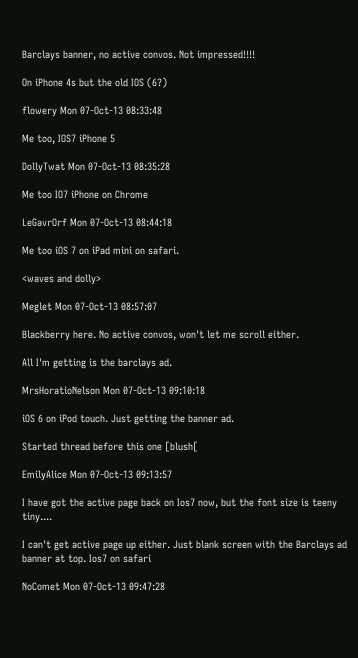Barclays banner, no active convos. Not impressed!!!!

On iPhone 4s but the old IOS (6?)

flowery Mon 07-Oct-13 08:33:48

Me too, IOS7 iPhone 5

DollyTwat Mon 07-Oct-13 08:35:28

Me too IO7 iPhone on Chrome

LeGavrOrf Mon 07-Oct-13 08:44:18

Me too iOS 7 on iPad mini on safari.

<waves and dolly>

Meglet Mon 07-Oct-13 08:57:07

Blackberry here. No active convos, won't let me scroll either.

All I'm getting is the barclays ad.

MrsHoratioNelson Mon 07-Oct-13 09:10:18

iOS 6 on iPod touch. Just getting the banner ad.

Started thread before this one [blush[

EmilyAlice Mon 07-Oct-13 09:13:57

I have got the active page back on Ios7 now, but the font size is teeny tiny....

I can't get active page up either. Just blank screen with the Barclays ad banner at top. Ios7 on safari

NoComet Mon 07-Oct-13 09:47:28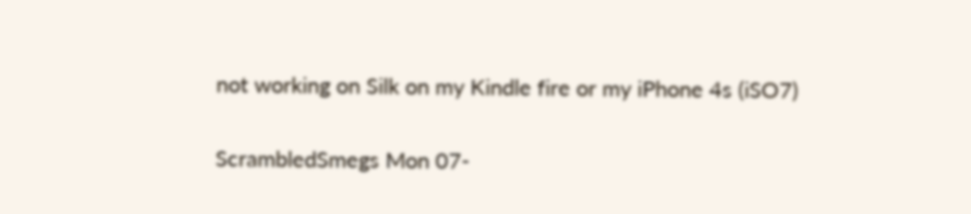not working on Silk on my Kindle fire or my iPhone 4s (iSO7)

ScrambledSmegs Mon 07-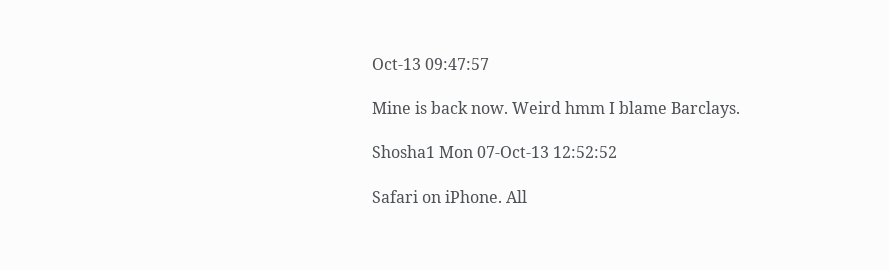Oct-13 09:47:57

Mine is back now. Weird hmm I blame Barclays.

Shosha1 Mon 07-Oct-13 12:52:52

Safari on iPhone. All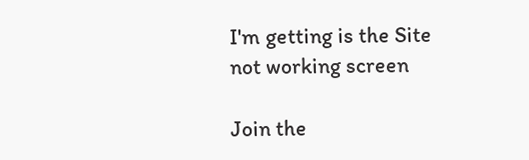I'm getting is the Site not working screen

Join the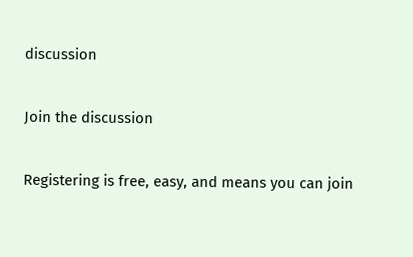discussion

Join the discussion

Registering is free, easy, and means you can join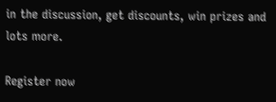in the discussion, get discounts, win prizes and lots more.

Register now